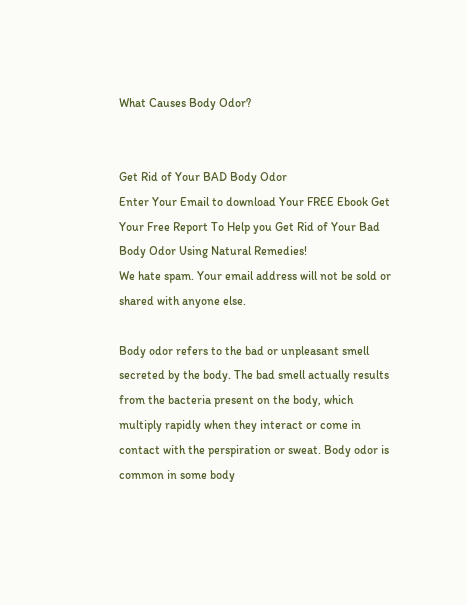What Causes Body Odor?


Get Rid of Your BAD Body Odor
Enter Your Email to download Your FREE Ebook Get Your Free Report To Help you Get Rid of Your Bad Body Odor Using Natural Remedies!
We hate spam. Your email address will not be sold or shared with anyone else.

Body odor refers to the bad or unpleasant smell secreted by the body. The bad smell actually results from the bacteria present on the body, which multiply rapidly when they interact or come in contact with the perspiration or sweat. Body odor is common in some body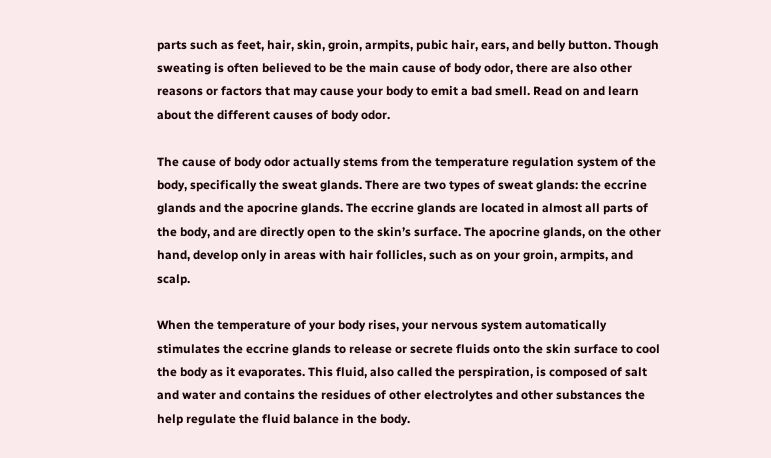parts such as feet, hair, skin, groin, armpits, pubic hair, ears, and belly button. Though sweating is often believed to be the main cause of body odor, there are also other reasons or factors that may cause your body to emit a bad smell. Read on and learn about the different causes of body odor.

The cause of body odor actually stems from the temperature regulation system of the body, specifically the sweat glands. There are two types of sweat glands: the eccrine glands and the apocrine glands. The eccrine glands are located in almost all parts of the body, and are directly open to the skin’s surface. The apocrine glands, on the other hand, develop only in areas with hair follicles, such as on your groin, armpits, and scalp.

When the temperature of your body rises, your nervous system automatically stimulates the eccrine glands to release or secrete fluids onto the skin surface to cool the body as it evaporates. This fluid, also called the perspiration, is composed of salt and water and contains the residues of other electrolytes and other substances the help regulate the fluid balance in the body.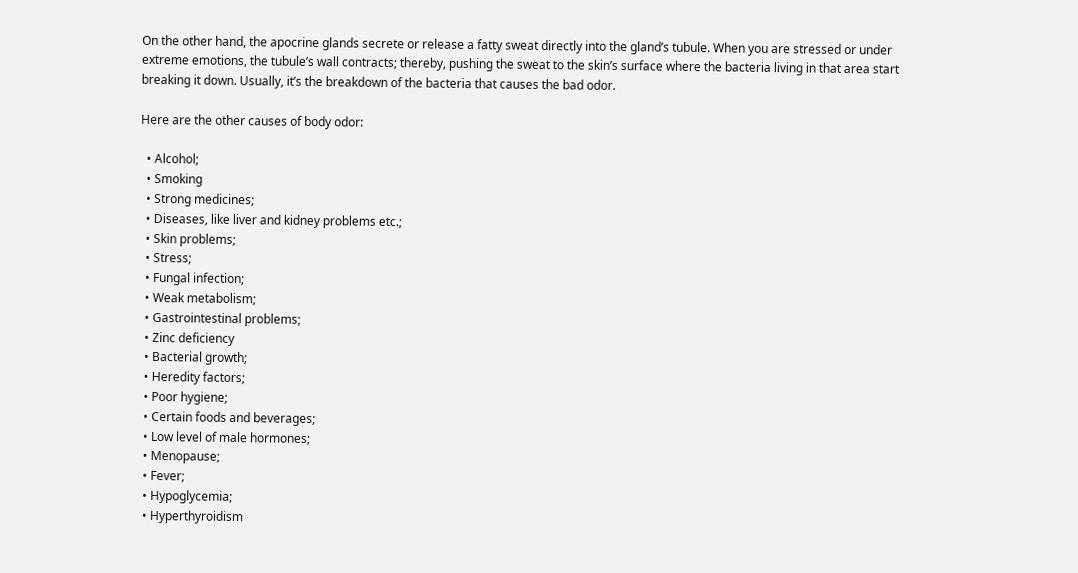On the other hand, the apocrine glands secrete or release a fatty sweat directly into the gland’s tubule. When you are stressed or under extreme emotions, the tubule’s wall contracts; thereby, pushing the sweat to the skin’s surface where the bacteria living in that area start breaking it down. Usually, it’s the breakdown of the bacteria that causes the bad odor.

Here are the other causes of body odor:

  • Alcohol;
  • Smoking
  • Strong medicines;
  • Diseases, like liver and kidney problems etc.;
  • Skin problems;
  • Stress;
  • Fungal infection;
  • Weak metabolism;
  • Gastrointestinal problems;
  • Zinc deficiency
  • Bacterial growth;
  • Heredity factors;
  • Poor hygiene;
  • Certain foods and beverages;
  • Low level of male hormones;
  • Menopause;
  • Fever;
  • Hypoglycemia;
  • Hyperthyroidism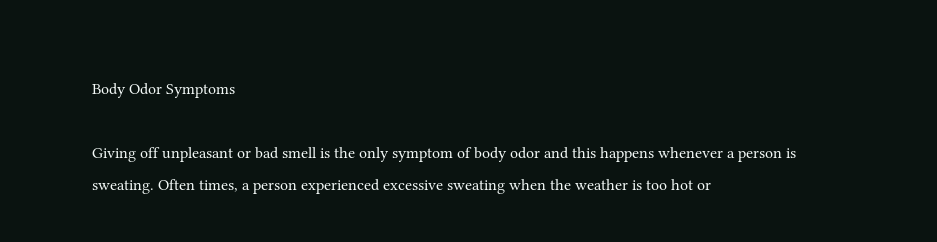Body Odor Symptoms

Giving off unpleasant or bad smell is the only symptom of body odor and this happens whenever a person is sweating. Often times, a person experienced excessive sweating when the weather is too hot or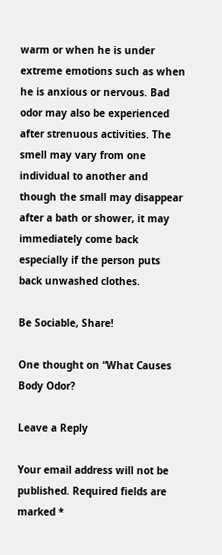warm or when he is under extreme emotions such as when he is anxious or nervous. Bad odor may also be experienced after strenuous activities. The smell may vary from one individual to another and though the small may disappear after a bath or shower, it may immediately come back especially if the person puts back unwashed clothes.

Be Sociable, Share!

One thought on “What Causes Body Odor?

Leave a Reply

Your email address will not be published. Required fields are marked *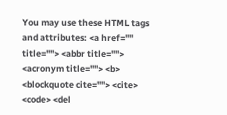You may use these HTML tags and attributes: <a href="" title=""> <abbr title=""> <acronym title=""> <b> <blockquote cite=""> <cite> <code> <del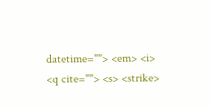datetime=""> <em> <i> <q cite=""> <s> <strike>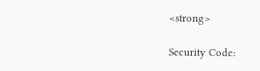<strong>

Security Code: